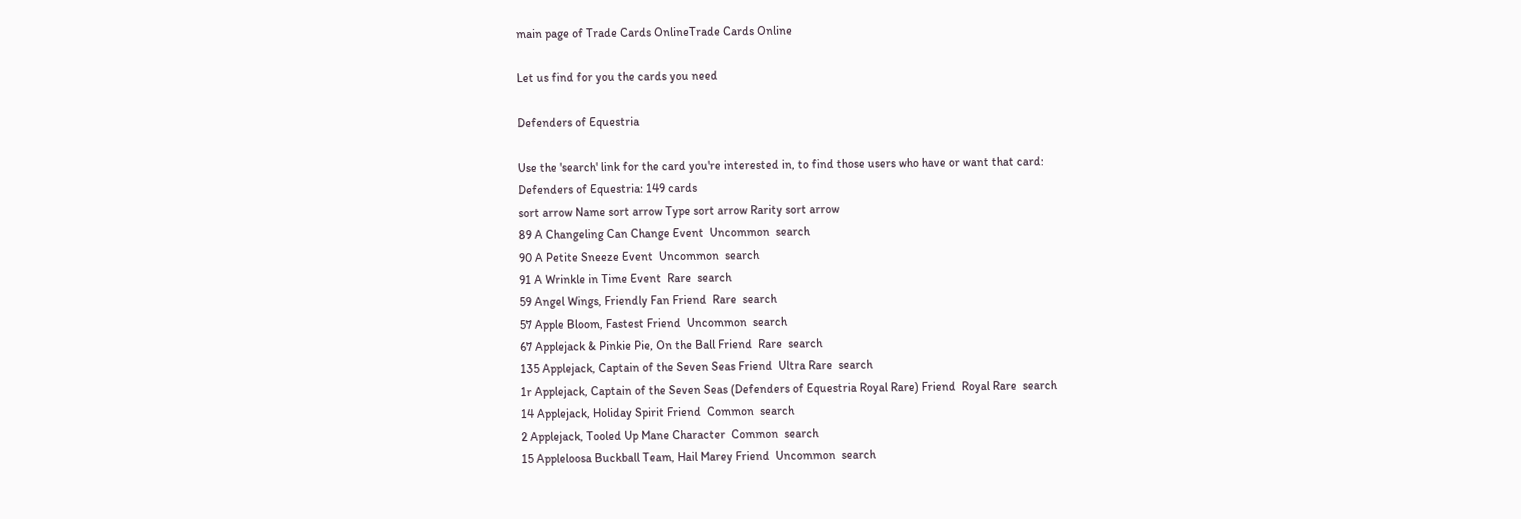main page of Trade Cards OnlineTrade Cards Online

Let us find for you the cards you need

Defenders of Equestria

Use the 'search' link for the card you're interested in, to find those users who have or want that card:
Defenders of Equestria: 149 cards
sort arrow Name sort arrow Type sort arrow Rarity sort arrow
89 A Changeling Can Change Event  Uncommon  search
90 A Petite Sneeze Event  Uncommon  search
91 A Wrinkle in Time Event  Rare  search
59 Angel Wings, Friendly Fan Friend  Rare  search
57 Apple Bloom, Fastest Friend  Uncommon  search
67 Applejack & Pinkie Pie, On the Ball Friend  Rare  search
135 Applejack, Captain of the Seven Seas Friend  Ultra Rare  search
1r Applejack, Captain of the Seven Seas (Defenders of Equestria Royal Rare) Friend  Royal Rare  search
14 Applejack, Holiday Spirit Friend  Common  search
2 Applejack, Tooled Up Mane Character  Common  search
15 Appleloosa Buckball Team, Hail Marey Friend  Uncommon  search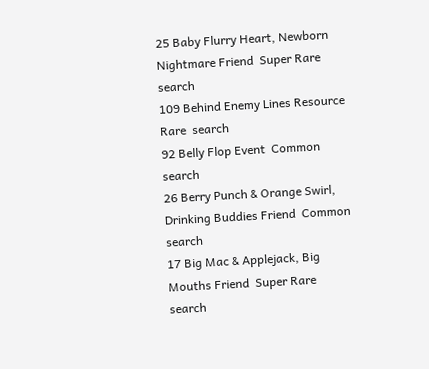25 Baby Flurry Heart, Newborn Nightmare Friend  Super Rare  search
109 Behind Enemy Lines Resource  Rare  search
92 Belly Flop Event  Common  search
26 Berry Punch & Orange Swirl, Drinking Buddies Friend  Common  search
17 Big Mac & Applejack, Big Mouths Friend  Super Rare  search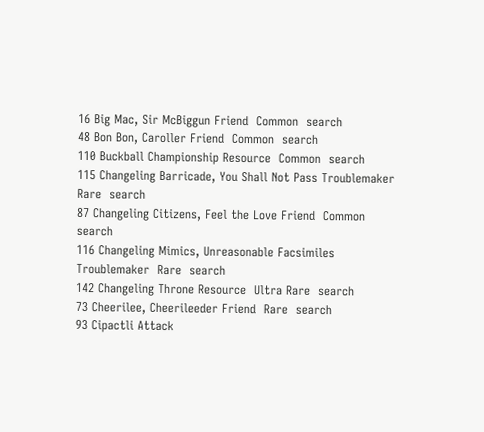16 Big Mac, Sir McBiggun Friend  Common  search
48 Bon Bon, Caroller Friend  Common  search
110 Buckball Championship Resource  Common  search
115 Changeling Barricade, You Shall Not Pass Troublemaker  Rare  search
87 Changeling Citizens, Feel the Love Friend  Common  search
116 Changeling Mimics, Unreasonable Facsimiles Troublemaker  Rare  search
142 Changeling Throne Resource  Ultra Rare  search
73 Cheerilee, Cheerileeder Friend  Rare  search
93 Cipactli Attack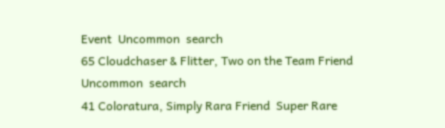Event  Uncommon  search
65 Cloudchaser & Flitter, Two on the Team Friend  Uncommon  search
41 Coloratura, Simply Rara Friend  Super Rare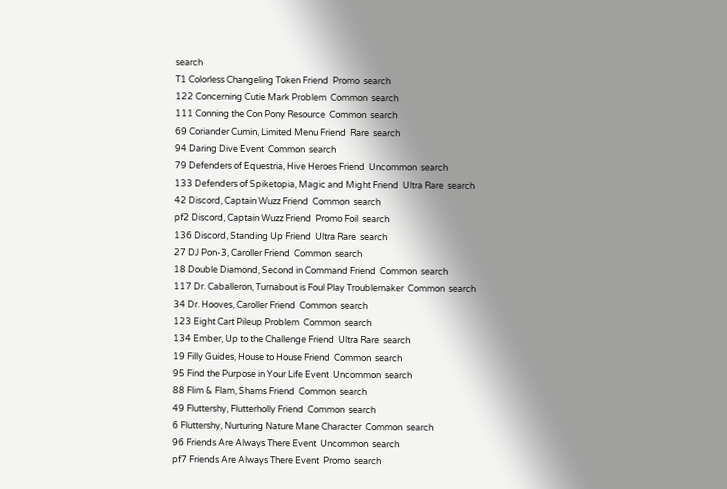search
T1 Colorless Changeling Token Friend  Promo  search
122 Concerning Cutie Mark Problem  Common  search
111 Conning the Con Pony Resource  Common  search
69 Coriander Cumin, Limited Menu Friend  Rare  search
94 Daring Dive Event  Common  search
79 Defenders of Equestria, Hive Heroes Friend  Uncommon  search
133 Defenders of Spiketopia, Magic and Might Friend  Ultra Rare  search
42 Discord, Captain Wuzz Friend  Common  search
pf2 Discord, Captain Wuzz Friend  Promo Foil  search
136 Discord, Standing Up Friend  Ultra Rare  search
27 DJ Pon-3, Caroller Friend  Common  search
18 Double Diamond, Second in Command Friend  Common  search
117 Dr. Caballeron, Turnabout is Foul Play Troublemaker  Common  search
34 Dr. Hooves, Caroller Friend  Common  search
123 Eight Cart Pileup Problem  Common  search
134 Ember, Up to the Challenge Friend  Ultra Rare  search
19 Filly Guides, House to House Friend  Common  search
95 Find the Purpose in Your Life Event  Uncommon  search
88 Flim & Flam, Shams Friend  Common  search
49 Fluttershy, Flutterholly Friend  Common  search
6 Fluttershy, Nurturing Nature Mane Character  Common  search
96 Friends Are Always There Event  Uncommon  search
pf7 Friends Are Always There Event  Promo  search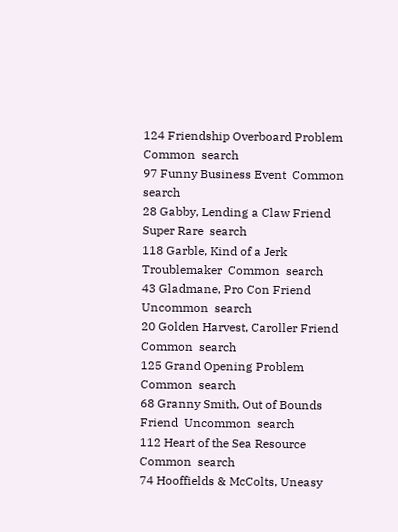124 Friendship Overboard Problem  Common  search
97 Funny Business Event  Common  search
28 Gabby, Lending a Claw Friend  Super Rare  search
118 Garble, Kind of a Jerk Troublemaker  Common  search
43 Gladmane, Pro Con Friend  Uncommon  search
20 Golden Harvest, Caroller Friend  Common  search
125 Grand Opening Problem  Common  search
68 Granny Smith, Out of Bounds Friend  Uncommon  search
112 Heart of the Sea Resource  Common  search
74 Hooffields & McColts, Uneasy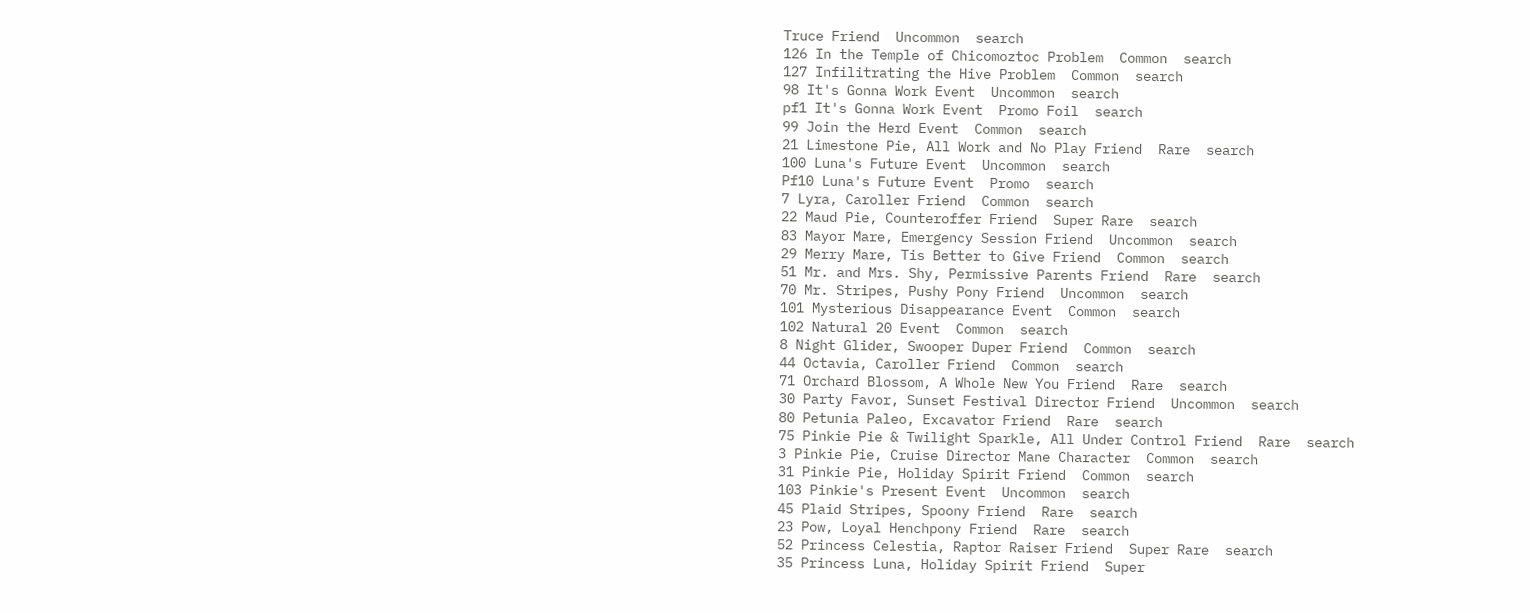Truce Friend  Uncommon  search
126 In the Temple of Chicomoztoc Problem  Common  search
127 Infilitrating the Hive Problem  Common  search
98 It's Gonna Work Event  Uncommon  search
pf1 It's Gonna Work Event  Promo Foil  search
99 Join the Herd Event  Common  search
21 Limestone Pie, All Work and No Play Friend  Rare  search
100 Luna's Future Event  Uncommon  search
Pf10 Luna's Future Event  Promo  search
7 Lyra, Caroller Friend  Common  search
22 Maud Pie, Counteroffer Friend  Super Rare  search
83 Mayor Mare, Emergency Session Friend  Uncommon  search
29 Merry Mare, Tis Better to Give Friend  Common  search
51 Mr. and Mrs. Shy, Permissive Parents Friend  Rare  search
70 Mr. Stripes, Pushy Pony Friend  Uncommon  search
101 Mysterious Disappearance Event  Common  search
102 Natural 20 Event  Common  search
8 Night Glider, Swooper Duper Friend  Common  search
44 Octavia, Caroller Friend  Common  search
71 Orchard Blossom, A Whole New You Friend  Rare  search
30 Party Favor, Sunset Festival Director Friend  Uncommon  search
80 Petunia Paleo, Excavator Friend  Rare  search
75 Pinkie Pie & Twilight Sparkle, All Under Control Friend  Rare  search
3 Pinkie Pie, Cruise Director Mane Character  Common  search
31 Pinkie Pie, Holiday Spirit Friend  Common  search
103 Pinkie's Present Event  Uncommon  search
45 Plaid Stripes, Spoony Friend  Rare  search
23 Pow, Loyal Henchpony Friend  Rare  search
52 Princess Celestia, Raptor Raiser Friend  Super Rare  search
35 Princess Luna, Holiday Spirit Friend  Super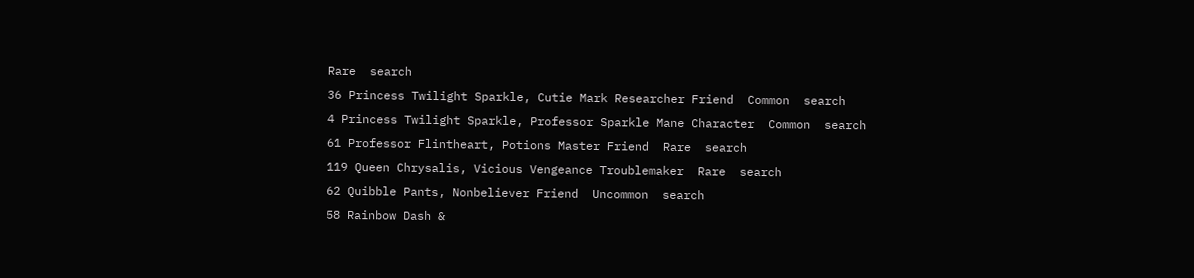Rare  search
36 Princess Twilight Sparkle, Cutie Mark Researcher Friend  Common  search
4 Princess Twilight Sparkle, Professor Sparkle Mane Character  Common  search
61 Professor Flintheart, Potions Master Friend  Rare  search
119 Queen Chrysalis, Vicious Vengeance Troublemaker  Rare  search
62 Quibble Pants, Nonbeliever Friend  Uncommon  search
58 Rainbow Dash &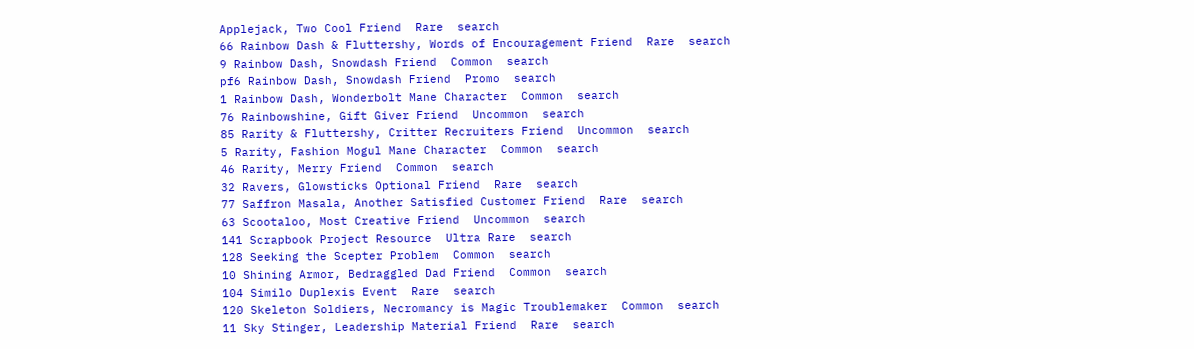Applejack, Two Cool Friend  Rare  search
66 Rainbow Dash & Fluttershy, Words of Encouragement Friend  Rare  search
9 Rainbow Dash, Snowdash Friend  Common  search
pf6 Rainbow Dash, Snowdash Friend  Promo  search
1 Rainbow Dash, Wonderbolt Mane Character  Common  search
76 Rainbowshine, Gift Giver Friend  Uncommon  search
85 Rarity & Fluttershy, Critter Recruiters Friend  Uncommon  search
5 Rarity, Fashion Mogul Mane Character  Common  search
46 Rarity, Merry Friend  Common  search
32 Ravers, Glowsticks Optional Friend  Rare  search
77 Saffron Masala, Another Satisfied Customer Friend  Rare  search
63 Scootaloo, Most Creative Friend  Uncommon  search
141 Scrapbook Project Resource  Ultra Rare  search
128 Seeking the Scepter Problem  Common  search
10 Shining Armor, Bedraggled Dad Friend  Common  search
104 Similo Duplexis Event  Rare  search
120 Skeleton Soldiers, Necromancy is Magic Troublemaker  Common  search
11 Sky Stinger, Leadership Material Friend  Rare  search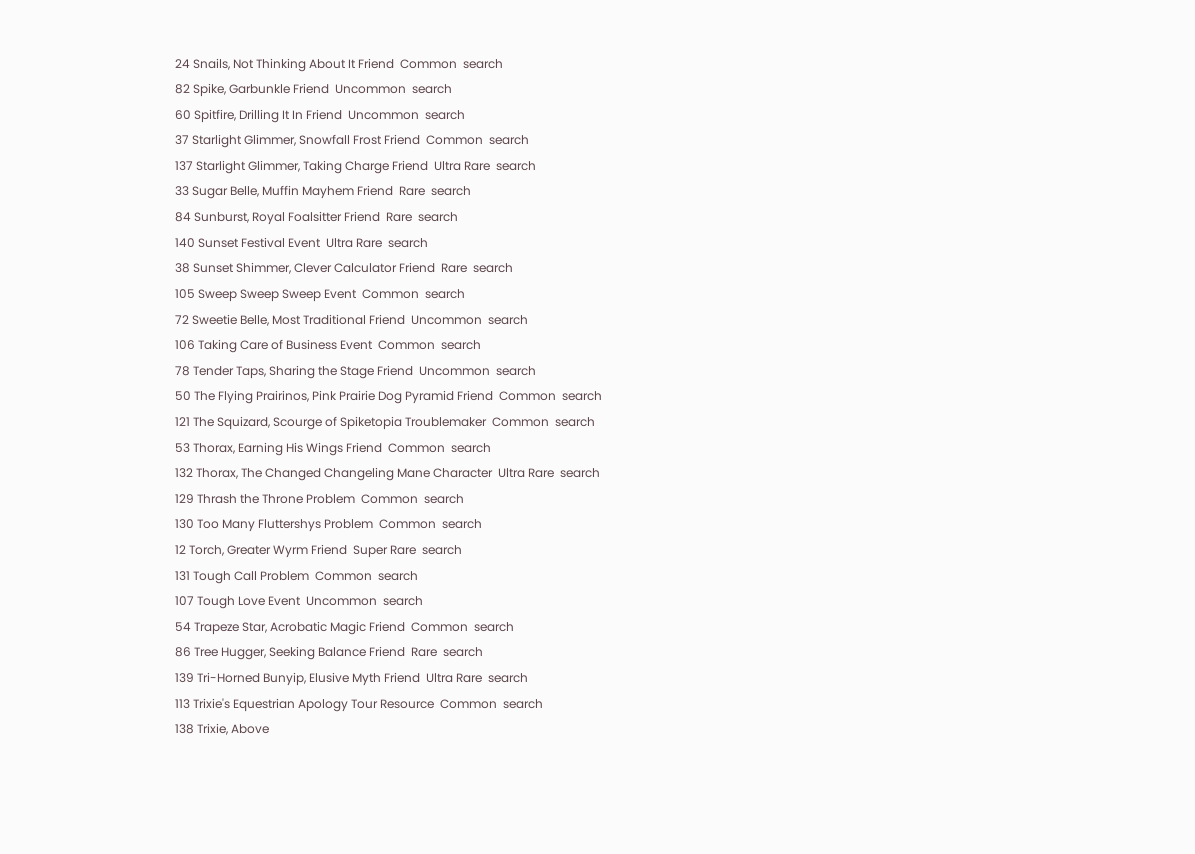24 Snails, Not Thinking About It Friend  Common  search
82 Spike, Garbunkle Friend  Uncommon  search
60 Spitfire, Drilling It In Friend  Uncommon  search
37 Starlight Glimmer, Snowfall Frost Friend  Common  search
137 Starlight Glimmer, Taking Charge Friend  Ultra Rare  search
33 Sugar Belle, Muffin Mayhem Friend  Rare  search
84 Sunburst, Royal Foalsitter Friend  Rare  search
140 Sunset Festival Event  Ultra Rare  search
38 Sunset Shimmer, Clever Calculator Friend  Rare  search
105 Sweep Sweep Sweep Event  Common  search
72 Sweetie Belle, Most Traditional Friend  Uncommon  search
106 Taking Care of Business Event  Common  search
78 Tender Taps, Sharing the Stage Friend  Uncommon  search
50 The Flying Prairinos, Pink Prairie Dog Pyramid Friend  Common  search
121 The Squizard, Scourge of Spiketopia Troublemaker  Common  search
53 Thorax, Earning His Wings Friend  Common  search
132 Thorax, The Changed Changeling Mane Character  Ultra Rare  search
129 Thrash the Throne Problem  Common  search
130 Too Many Fluttershys Problem  Common  search
12 Torch, Greater Wyrm Friend  Super Rare  search
131 Tough Call Problem  Common  search
107 Tough Love Event  Uncommon  search
54 Trapeze Star, Acrobatic Magic Friend  Common  search
86 Tree Hugger, Seeking Balance Friend  Rare  search
139 Tri-Horned Bunyip, Elusive Myth Friend  Ultra Rare  search
113 Trixie's Equestrian Apology Tour Resource  Common  search
138 Trixie, Above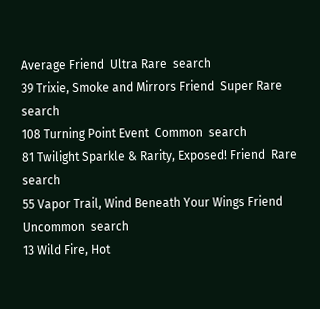Average Friend  Ultra Rare  search
39 Trixie, Smoke and Mirrors Friend  Super Rare  search
108 Turning Point Event  Common  search
81 Twilight Sparkle & Rarity, Exposed! Friend  Rare  search
55 Vapor Trail, Wind Beneath Your Wings Friend  Uncommon  search
13 Wild Fire, Hot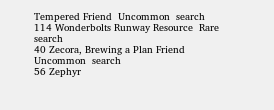Tempered Friend  Uncommon  search
114 Wonderbolts Runway Resource  Rare  search
40 Zecora, Brewing a Plan Friend  Uncommon  search
56 Zephyr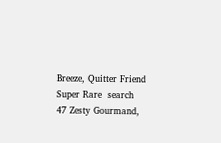Breeze, Quitter Friend  Super Rare  search
47 Zesty Gourmand,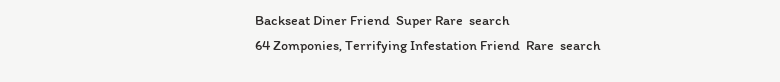Backseat Diner Friend  Super Rare  search
64 Zomponies, Terrifying Infestation Friend  Rare  search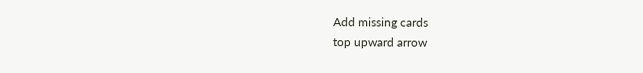Add missing cards
top upward arrow